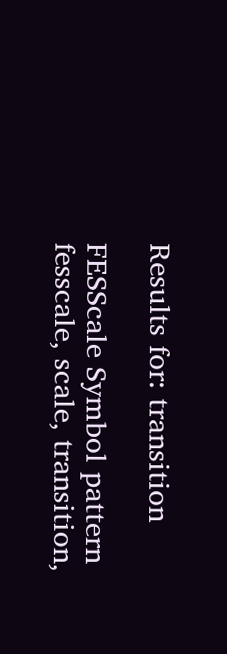Results for: transition

FESScale Symbol pattern
fesscale, scale, transition,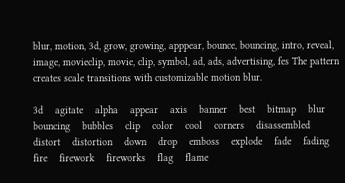blur, motion, 3d, grow, growing, apppear, bounce, bouncing, intro, reveal, image, movieclip, movie, clip, symbol, ad, ads, advertising, fes The pattern creates scale transitions with customizable motion blur.

3d    agitate    alpha    appear    axis    banner    best    bitmap    blur    bouncing    bubbles    clip    color    cool    corners    disassembled    distort    distortion    down    drop    emboss    explode    fade    fading    fire    firework    fireworks    flag    flame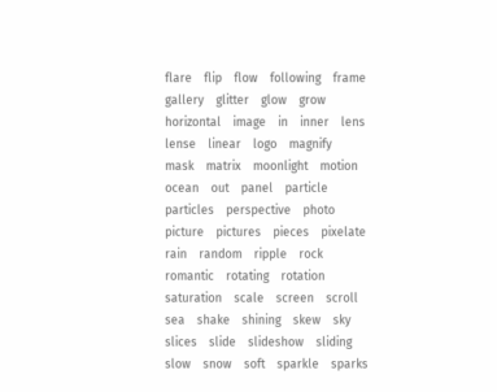flare    flip    flow    following    frame    gallery    glitter    glow    grow    horizontal    image    in    inner    lens    lense    linear    logo    magnify    mask    matrix    moonlight    motion    ocean    out    panel    particle    particles    perspective    photo    picture    pictures    pieces    pixelate    rain    random    ripple    rock    romantic    rotating    rotation    saturation    scale    screen    scroll    sea    shake    shining    skew    sky    slices    slide    slideshow    sliding    slow    snow    soft    sparkle    sparks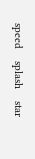speed    splash    star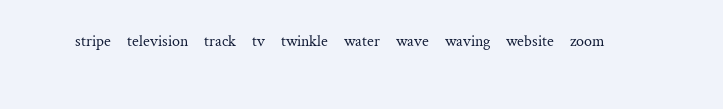stripe    television    track    tv    twinkle    water    wave    waving    website    zoom